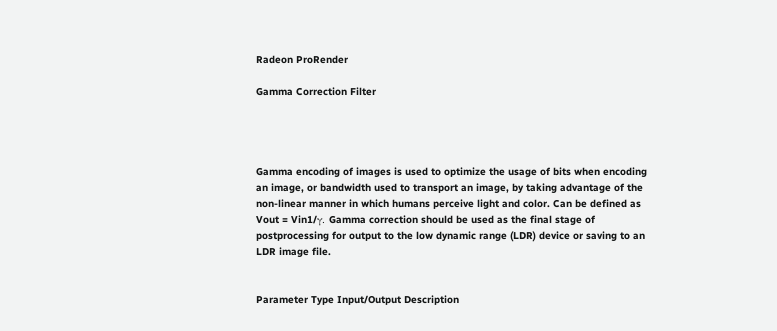Radeon ProRender

Gamma Correction Filter




Gamma encoding of images is used to optimize the usage of bits when encoding an image, or bandwidth used to transport an image, by taking advantage of the non-linear manner in which humans perceive light and color. Can be defined as
Vout = Vin1/γ. Gamma correction should be used as the final stage of postprocessing for output to the low dynamic range (LDR) device or saving to an LDR image file.


Parameter Type Input/Output Description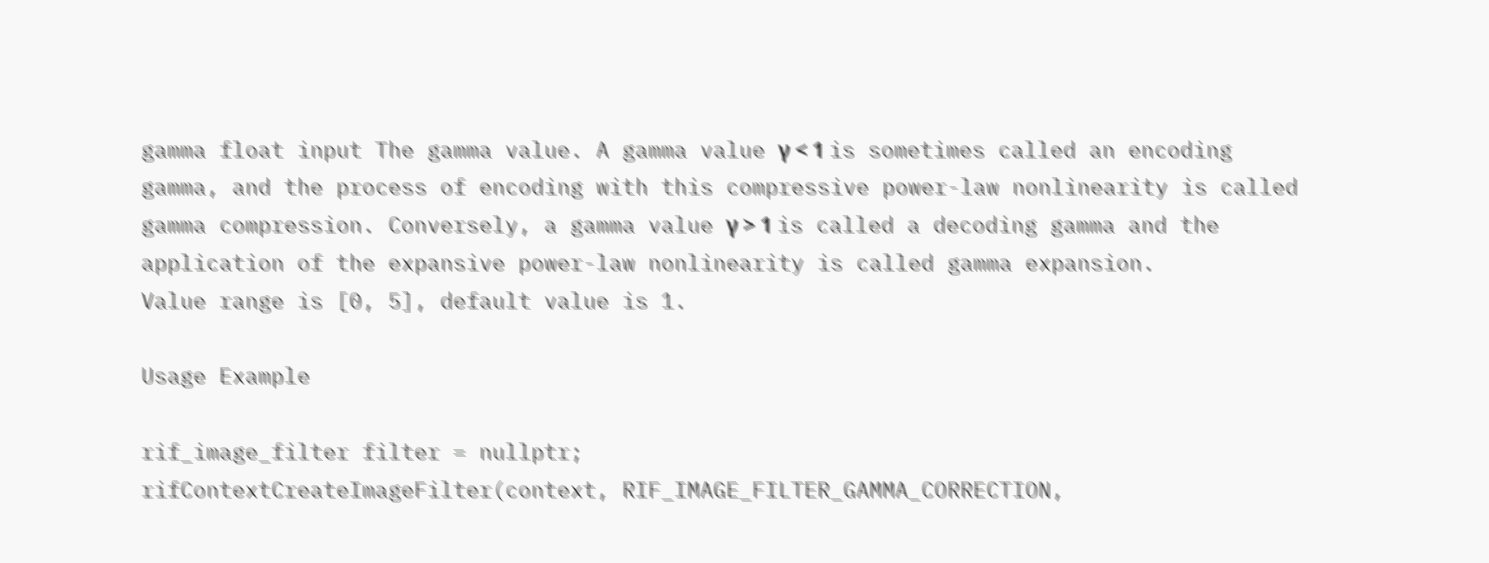gamma float input The gamma value. A gamma value γ < 1 is sometimes called an encoding gamma, and the process of encoding with this compressive power-law nonlinearity is called gamma compression. Conversely, a gamma value γ > 1 is called a decoding gamma and the application of the expansive power-law nonlinearity is called gamma expansion.
Value range is [0, 5], default value is 1.

Usage Example

rif_image_filter filter = nullptr;
rifContextCreateImageFilter(context, RIF_IMAGE_FILTER_GAMMA_CORRECTION,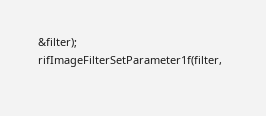&filter);
rifImageFilterSetParameter1f(filter,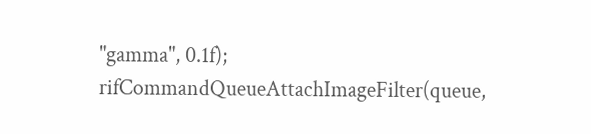"gamma", 0.1f);
rifCommandQueueAttachImageFilter(queue,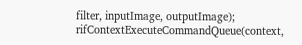filter, inputImage, outputImage);
rifContextExecuteCommandQueue(context,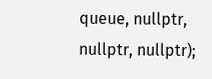queue, nullptr, nullptr, nullptr);